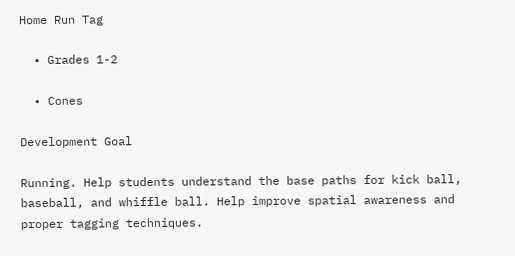Home Run Tag

  • Grades 1-2

  • Cones

Development Goal

Running. Help students understand the base paths for kick ball, baseball, and whiffle ball. Help improve spatial awareness and proper tagging techniques.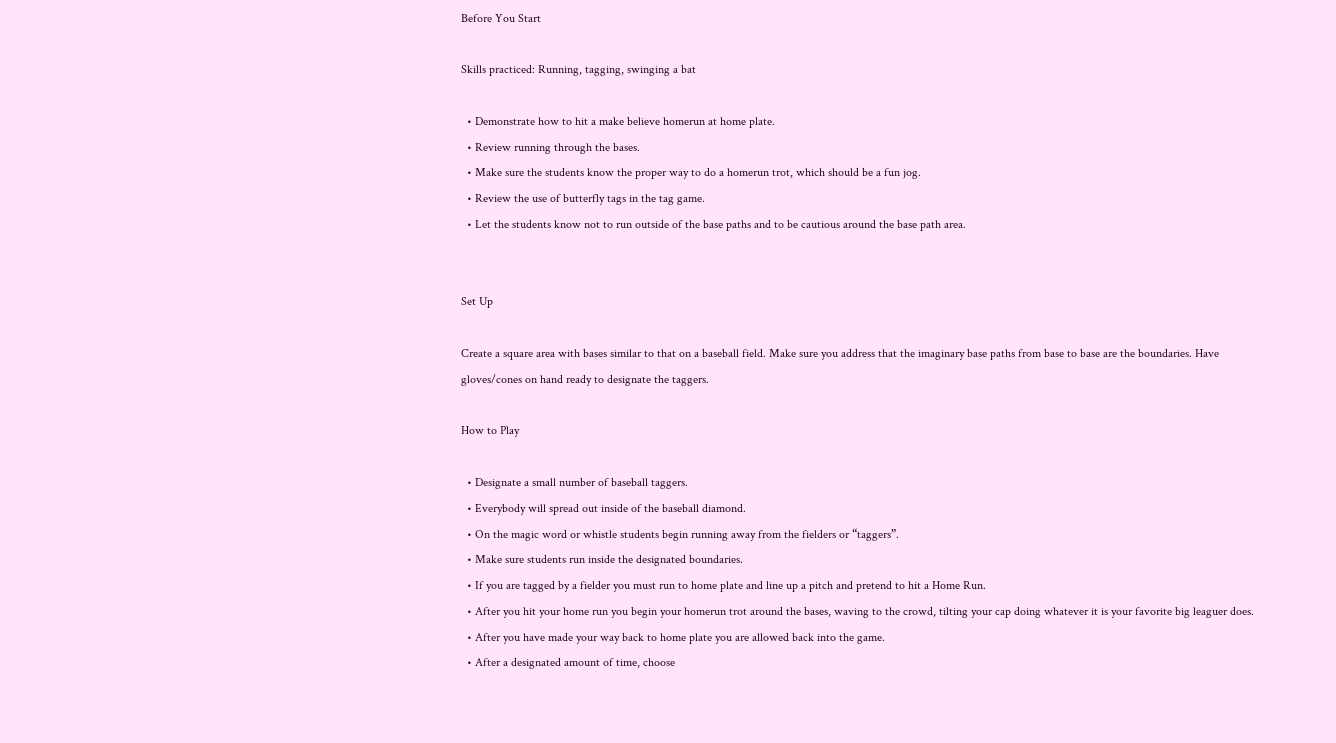Before You Start

Skills practiced: Running, tagging, swinging a bat

  • Demonstrate how to hit a make believe homerun at home plate.
  • Review running through the bases.
  • Make sure the students know the proper way to do a homerun trot, which should be a fun jog.
  • Review the use of butterfly tags in the tag game.
  • Let the students know not to run outside of the base paths and to be cautious around the base path area.


Set Up

Create a square area with bases similar to that on a baseball field. Make sure you address that the imaginary base paths from base to base are the boundaries. Have gloves/cones on hand ready to designate the taggers.

How to Play

  • Designate a small number of baseball taggers.
  • Everybody will spread out inside of the baseball diamond.
  • On the magic word or whistle students begin running away from the fielders or “taggers”.
  • Make sure students run inside the designated boundaries.
  • If you are tagged by a fielder you must run to home plate and line up a pitch and pretend to hit a Home Run.
  • After you hit your home run you begin your homerun trot around the bases, waving to the crowd, tilting your cap doing whatever it is your favorite big leaguer does.
  • After you have made your way back to home plate you are allowed back into the game.
  • After a designated amount of time, choose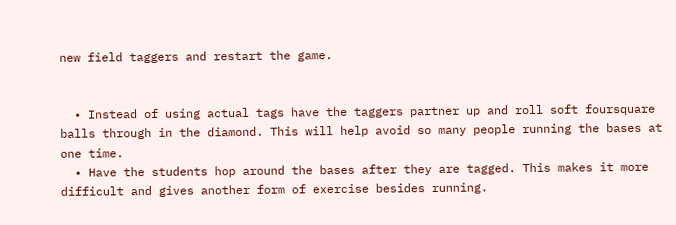new field taggers and restart the game.


  • Instead of using actual tags have the taggers partner up and roll soft foursquare balls through in the diamond. This will help avoid so many people running the bases at one time.
  • Have the students hop around the bases after they are tagged. This makes it more difficult and gives another form of exercise besides running.